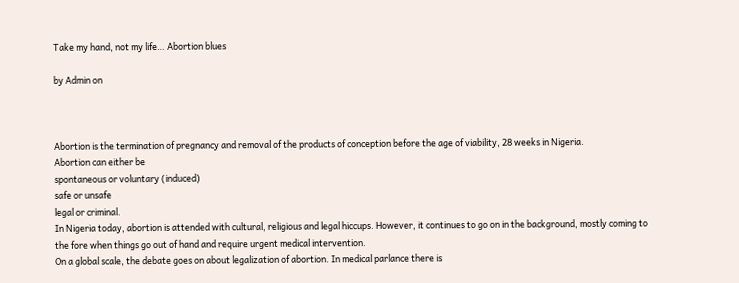Take my hand, not my life… Abortion blues

by Admin on



Abortion is the termination of pregnancy and removal of the products of conception before the age of viability, 28 weeks in Nigeria.
Abortion can either be
spontaneous or voluntary (induced)
safe or unsafe
legal or criminal.
In Nigeria today, abortion is attended with cultural, religious and legal hiccups. However, it continues to go on in the background, mostly coming to the fore when things go out of hand and require urgent medical intervention.
On a global scale, the debate goes on about legalization of abortion. In medical parlance there is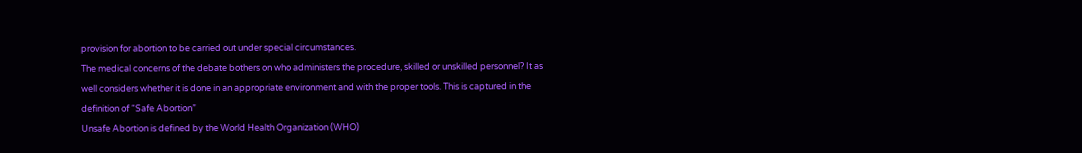provision for abortion to be carried out under special circumstances.
The medical concerns of the debate bothers on who administers the procedure, skilled or unskilled personnel? It as well considers whether it is done in an appropriate environment and with the proper tools. This is captured in the definition of “Safe Abortion”
Unsafe Abortion is defined by the World Health Organization (WHO)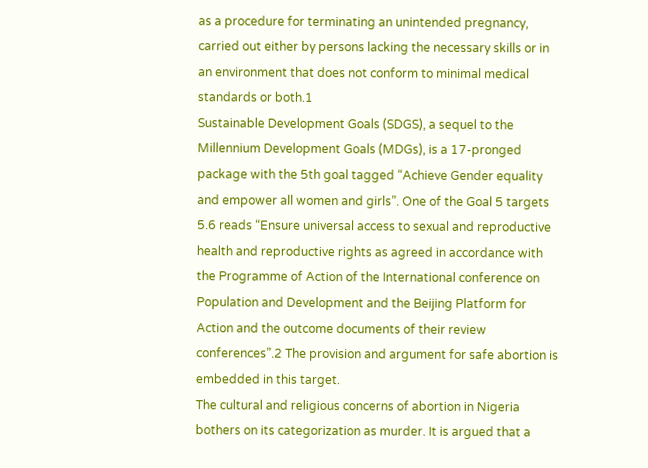as a procedure for terminating an unintended pregnancy, carried out either by persons lacking the necessary skills or in an environment that does not conform to minimal medical standards or both.1
Sustainable Development Goals (SDGS), a sequel to the Millennium Development Goals (MDGs), is a 17-pronged package with the 5th goal tagged “Achieve Gender equality and empower all women and girls”. One of the Goal 5 targets 5.6 reads “Ensure universal access to sexual and reproductive health and reproductive rights as agreed in accordance with the Programme of Action of the International conference on Population and Development and the Beijing Platform for Action and the outcome documents of their review conferences”.2 The provision and argument for safe abortion is embedded in this target.
The cultural and religious concerns of abortion in Nigeria bothers on its categorization as murder. It is argued that a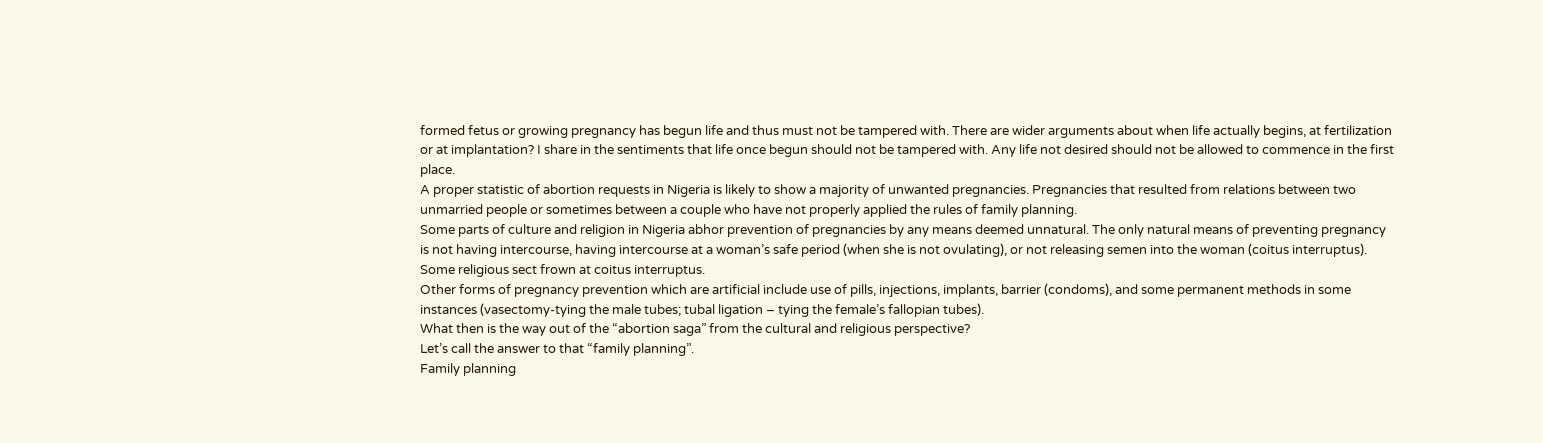formed fetus or growing pregnancy has begun life and thus must not be tampered with. There are wider arguments about when life actually begins, at fertilization or at implantation? I share in the sentiments that life once begun should not be tampered with. Any life not desired should not be allowed to commence in the first place.
A proper statistic of abortion requests in Nigeria is likely to show a majority of unwanted pregnancies. Pregnancies that resulted from relations between two unmarried people or sometimes between a couple who have not properly applied the rules of family planning.
Some parts of culture and religion in Nigeria abhor prevention of pregnancies by any means deemed unnatural. The only natural means of preventing pregnancy is not having intercourse, having intercourse at a woman’s safe period (when she is not ovulating), or not releasing semen into the woman (coitus interruptus). Some religious sect frown at coitus interruptus.
Other forms of pregnancy prevention which are artificial include use of pills, injections, implants, barrier (condoms), and some permanent methods in some instances (vasectomy-tying the male tubes; tubal ligation – tying the female’s fallopian tubes).
What then is the way out of the “abortion saga” from the cultural and religious perspective?
Let’s call the answer to that “family planning”.
Family planning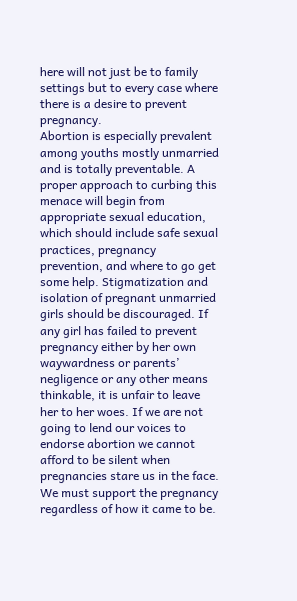here will not just be to family settings but to every case where there is a desire to prevent pregnancy.
Abortion is especially prevalent among youths mostly unmarried and is totally preventable. A proper approach to curbing this menace will begin from appropriate sexual education, which should include safe sexual practices, pregnancy prevention, and where to go get some help. Stigmatization and isolation of pregnant unmarried girls should be discouraged. If any girl has failed to prevent pregnancy either by her own waywardness or parents’ negligence or any other means thinkable, it is unfair to leave her to her woes. If we are not going to lend our voices to endorse abortion we cannot afford to be silent when pregnancies stare us in the face. We must support the pregnancy regardless of how it came to be.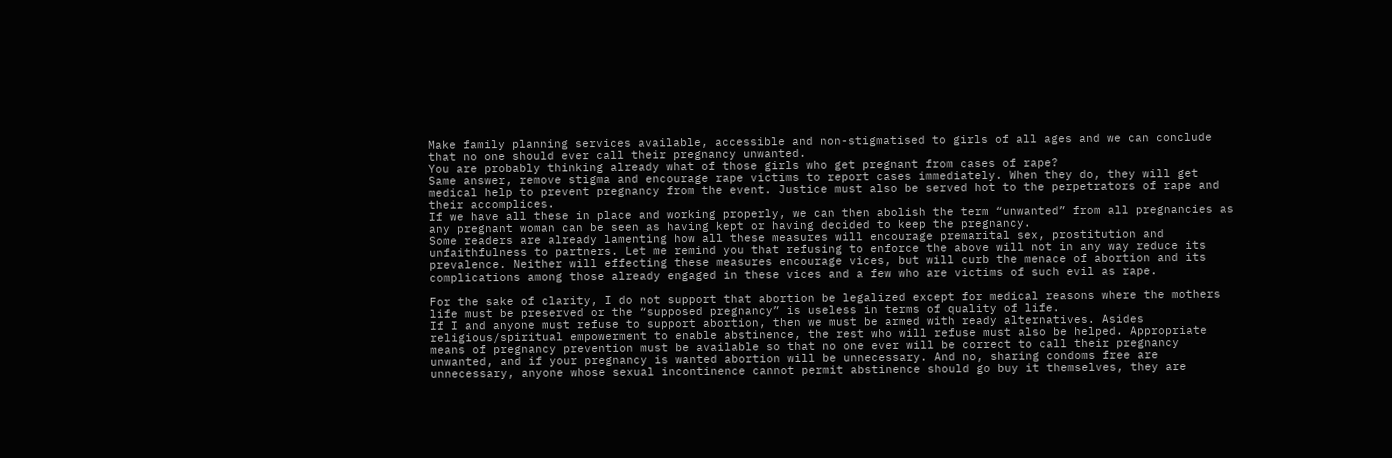Make family planning services available, accessible and non-stigmatised to girls of all ages and we can conclude that no one should ever call their pregnancy unwanted.
You are probably thinking already what of those girls who get pregnant from cases of rape?
Same answer, remove stigma and encourage rape victims to report cases immediately. When they do, they will get medical help to prevent pregnancy from the event. Justice must also be served hot to the perpetrators of rape and their accomplices.
If we have all these in place and working properly, we can then abolish the term “unwanted” from all pregnancies as any pregnant woman can be seen as having kept or having decided to keep the pregnancy.
Some readers are already lamenting how all these measures will encourage premarital sex, prostitution and unfaithfulness to partners. Let me remind you that refusing to enforce the above will not in any way reduce its prevalence. Neither will effecting these measures encourage vices, but will curb the menace of abortion and its complications among those already engaged in these vices and a few who are victims of such evil as rape.

For the sake of clarity, I do not support that abortion be legalized except for medical reasons where the mothers life must be preserved or the “supposed pregnancy” is useless in terms of quality of life.
If I and anyone must refuse to support abortion, then we must be armed with ready alternatives. Asides religious/spiritual empowerment to enable abstinence, the rest who will refuse must also be helped. Appropriate means of pregnancy prevention must be available so that no one ever will be correct to call their pregnancy unwanted, and if your pregnancy is wanted abortion will be unnecessary. And no, sharing condoms free are unnecessary, anyone whose sexual incontinence cannot permit abstinence should go buy it themselves, they are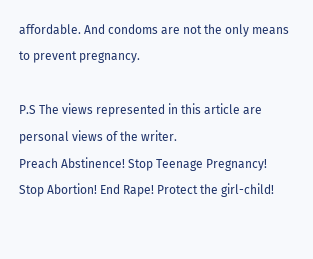affordable. And condoms are not the only means to prevent pregnancy.

P.S The views represented in this article are personal views of the writer.
Preach Abstinence! Stop Teenage Pregnancy! Stop Abortion! End Rape! Protect the girl-child!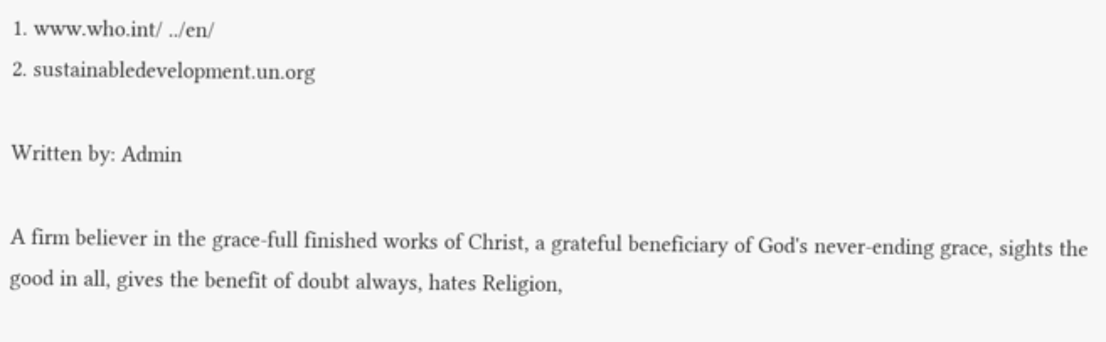1. www.who.int/ ../en/
2. sustainabledevelopment.un.org

Written by: Admin

A firm believer in the grace-full finished works of Christ, a grateful beneficiary of God's never-ending grace, sights the good in all, gives the benefit of doubt always, hates Religion,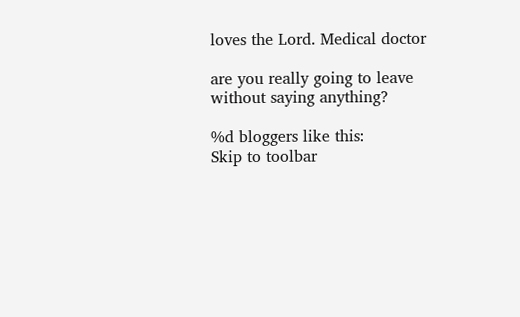loves the Lord. Medical doctor

are you really going to leave without saying anything?

%d bloggers like this:
Skip to toolbar